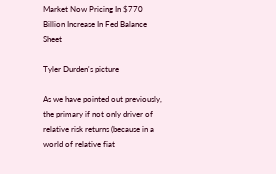Market Now Pricing In $770 Billion Increase In Fed Balance Sheet

Tyler Durden's picture

As we have pointed out previously, the primary if not only driver of relative risk returns (because in a world of relative fiat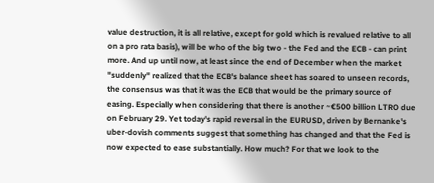value destruction, it is all relative, except for gold which is revalued relative to all on a pro rata basis), will be who of the big two - the Fed and the ECB - can print more. And up until now, at least since the end of December when the market "suddenly" realized that the ECB's balance sheet has soared to unseen records, the consensus was that it was the ECB that would be the primary source of easing. Especially when considering that there is another ~€500 billion LTRO due on February 29. Yet today's rapid reversal in the EURUSD, driven by Bernanke's uber-dovish comments suggest that something has changed and that the Fed is now expected to ease substantially. How much? For that we look to the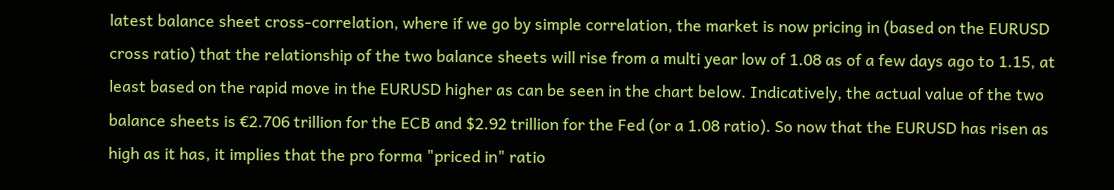latest balance sheet cross-correlation, where if we go by simple correlation, the market is now pricing in (based on the EURUSD cross ratio) that the relationship of the two balance sheets will rise from a multi year low of 1.08 as of a few days ago to 1.15, at least based on the rapid move in the EURUSD higher as can be seen in the chart below. Indicatively, the actual value of the two balance sheets is €2.706 trillion for the ECB and $2.92 trillion for the Fed (or a 1.08 ratio). So now that the EURUSD has risen as high as it has, it implies that the pro forma "priced in" ratio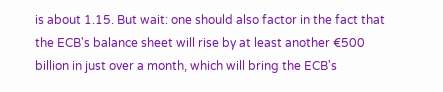is about 1.15. But wait: one should also factor in the fact that the ECB's balance sheet will rise by at least another €500 billion in just over a month, which will bring the ECB's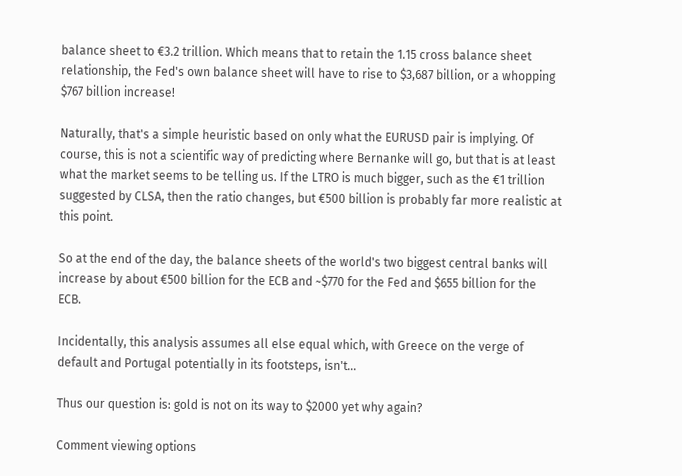balance sheet to €3.2 trillion. Which means that to retain the 1.15 cross balance sheet relationship, the Fed's own balance sheet will have to rise to $3,687 billion, or a whopping $767 billion increase!

Naturally, that's a simple heuristic based on only what the EURUSD pair is implying. Of course, this is not a scientific way of predicting where Bernanke will go, but that is at least what the market seems to be telling us. If the LTRO is much bigger, such as the €1 trillion suggested by CLSA, then the ratio changes, but €500 billion is probably far more realistic at this point.

So at the end of the day, the balance sheets of the world's two biggest central banks will increase by about €500 billion for the ECB and ~$770 for the Fed and $655 billion for the ECB.

Incidentally, this analysis assumes all else equal which, with Greece on the verge of default and Portugal potentially in its footsteps, isn't...

Thus our question is: gold is not on its way to $2000 yet why again?

Comment viewing options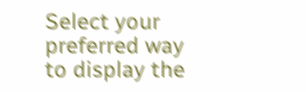Select your preferred way to display the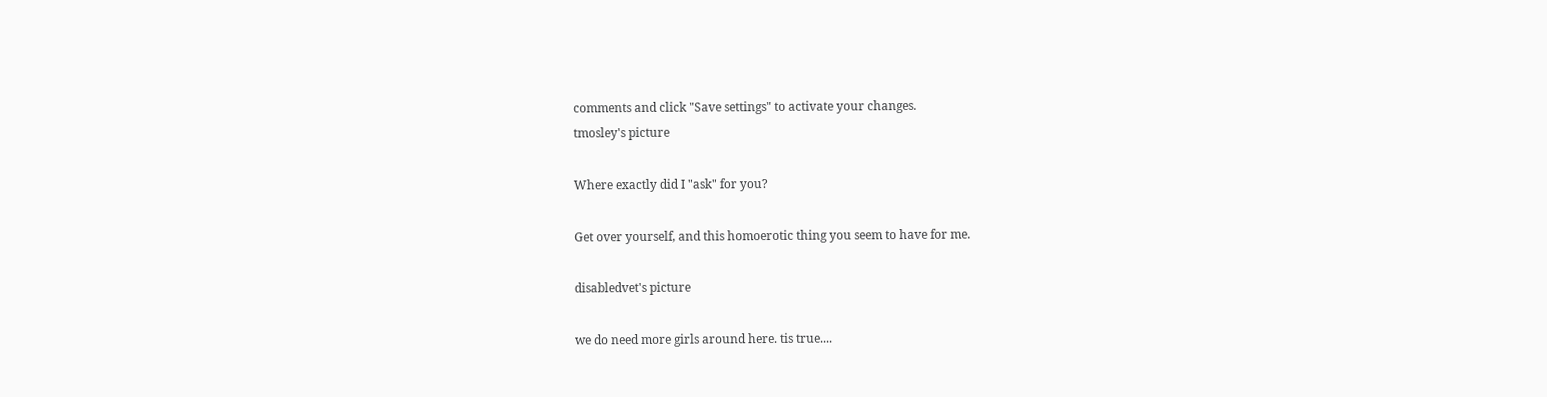comments and click "Save settings" to activate your changes.
tmosley's picture

Where exactly did I "ask" for you?

Get over yourself, and this homoerotic thing you seem to have for me.

disabledvet's picture

we do need more girls around here. tis true....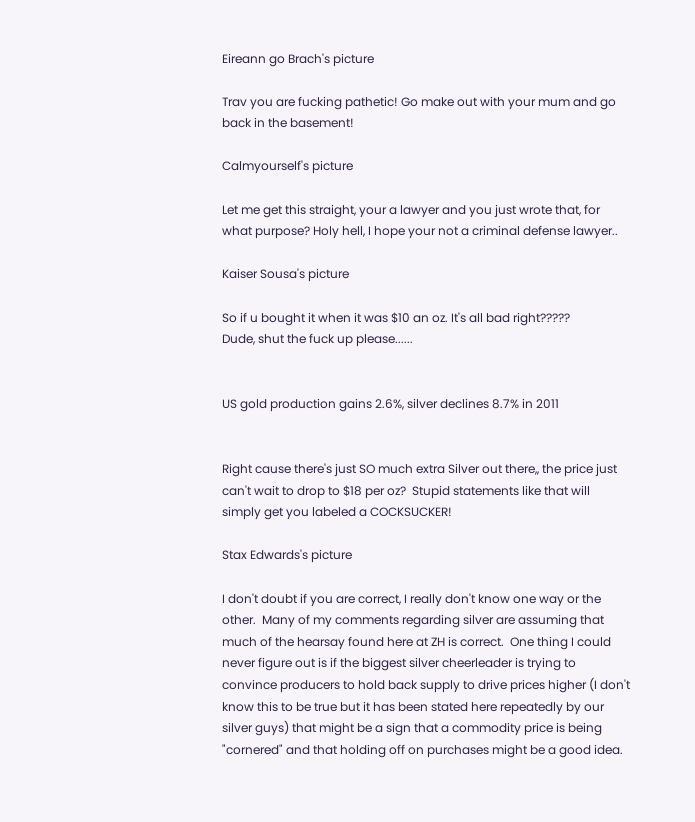Eireann go Brach's picture

Trav you are fucking pathetic! Go make out with your mum and go back in the basement!

Calmyourself's picture

Let me get this straight, your a lawyer and you just wrote that, for what purpose? Holy hell, I hope your not a criminal defense lawyer..

Kaiser Sousa's picture

So if u bought it when it was $10 an oz. It's all bad right?????
Dude, shut the fuck up please......


US gold production gains 2.6%, silver declines 8.7% in 2011


Right cause there's just SO much extra Silver out there,, the price just can't wait to drop to $18 per oz?  Stupid statements like that will simply get you labeled a COCKSUCKER!

Stax Edwards's picture

I don't doubt if you are correct, I really don't know one way or the other.  Many of my comments regarding silver are assuming that much of the hearsay found here at ZH is correct.  One thing I could never figure out is if the biggest silver cheerleader is trying to convince producers to hold back supply to drive prices higher (I don't know this to be true but it has been stated here repeatedly by our silver guys) that might be a sign that a commodity price is being "cornered" and that holding off on purchases might be a good idea.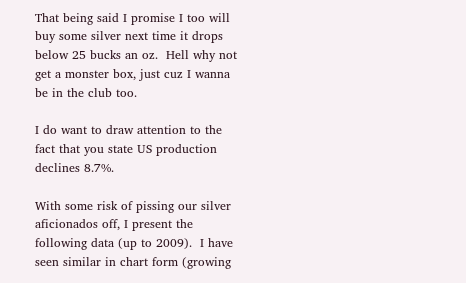That being said I promise I too will buy some silver next time it drops below 25 bucks an oz.  Hell why not get a monster box, just cuz I wanna be in the club too.

I do want to draw attention to the fact that you state US production declines 8.7%.

With some risk of pissing our silver aficionados off, I present the following data (up to 2009).  I have seen similar in chart form (growing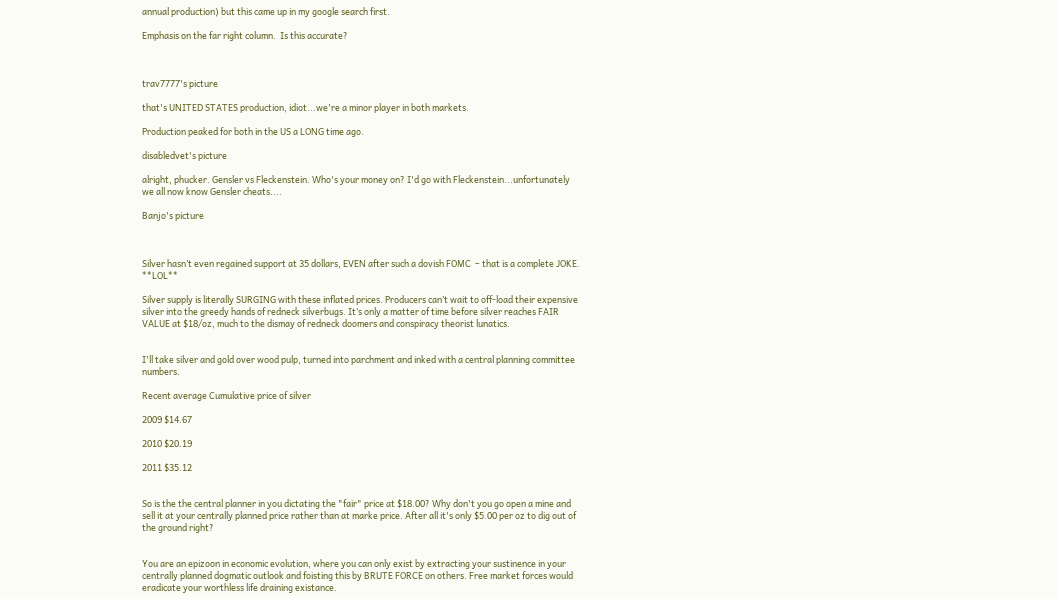annual production) but this came up in my google search first.

Emphasis on the far right column.  Is this accurate?



trav7777's picture

that's UNITED STATES production, idiot...we're a minor player in both markets.

Production peaked for both in the US a LONG time ago.

disabledvet's picture

alright, phucker. Gensler vs Fleckenstein. Who's your money on? I'd go with Fleckenstein...unfortunately we all now know Gensler cheats....

Banjo's picture



Silver hasn’t even regained support at 35 dollars, EVEN after such a dovish FOMC  – that is a complete JOKE. **LOL**

Silver supply is literally SURGING with these inflated prices. Producers can’t wait to off-load their expensive silver into the greedy hands of redneck silverbugs. It’s only a matter of time before silver reaches FAIR VALUE at $18/oz, much to the dismay of redneck doomers and conspiracy theorist lunatics.


I'll take silver and gold over wood pulp, turned into parchment and inked with a central planning committee numbers.

Recent average Cumulative price of silver

2009 $14.67

2010 $20.19

2011 $35.12


So is the the central planner in you dictating the "fair" price at $18.00? Why don't you go open a mine and sell it at your centrally planned price rather than at marke price. After all it's only $5.00 per oz to dig out of the ground right?


You are an epizoon in economic evolution, where you can only exist by extracting your sustinence in your centrally planned dogmatic outlook and foisting this by BRUTE FORCE on others. Free market forces would eradicate your worthless life draining existance.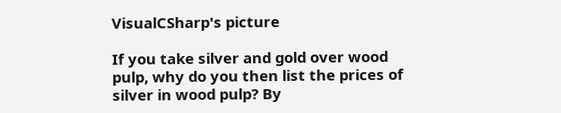VisualCSharp's picture

If you take silver and gold over wood pulp, why do you then list the prices of silver in wood pulp? By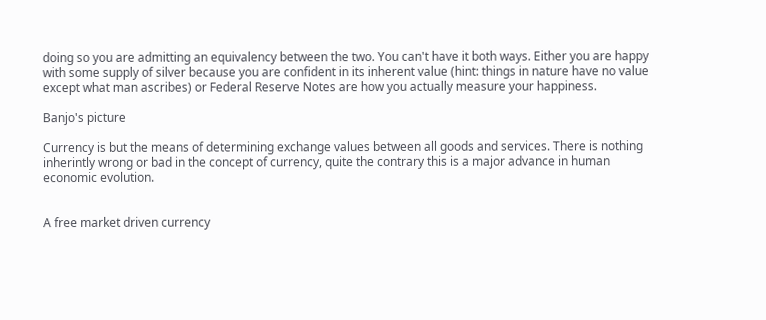doing so you are admitting an equivalency between the two. You can't have it both ways. Either you are happy with some supply of silver because you are confident in its inherent value (hint: things in nature have no value except what man ascribes) or Federal Reserve Notes are how you actually measure your happiness.

Banjo's picture

Currency is but the means of determining exchange values between all goods and services. There is nothing inherintly wrong or bad in the concept of currency, quite the contrary this is a major advance in human economic evolution.


A free market driven currency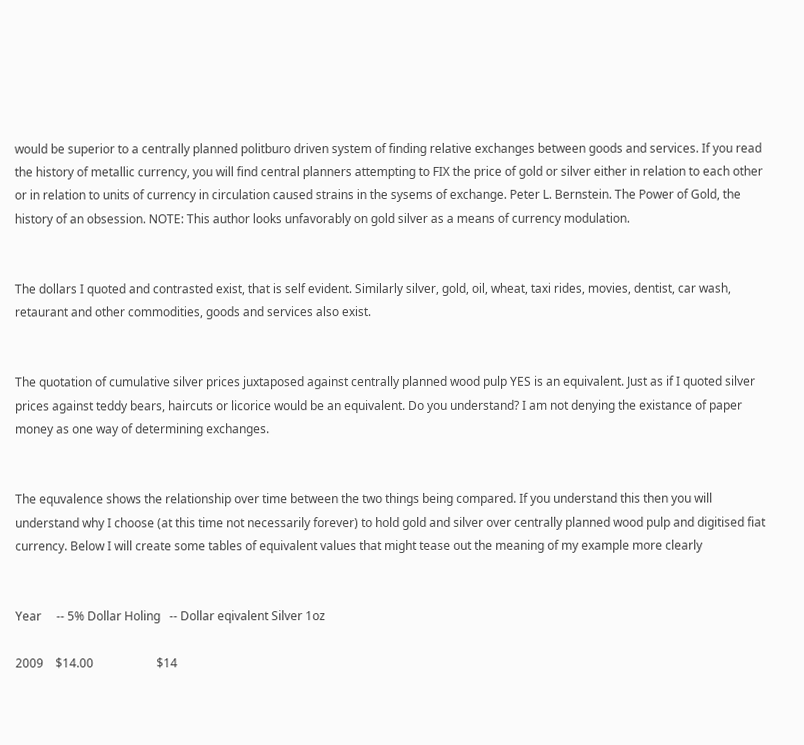would be superior to a centrally planned politburo driven system of finding relative exchanges between goods and services. If you read the history of metallic currency, you will find central planners attempting to FIX the price of gold or silver either in relation to each other or in relation to units of currency in circulation caused strains in the sysems of exchange. Peter L. Bernstein. The Power of Gold, the history of an obsession. NOTE: This author looks unfavorably on gold silver as a means of currency modulation.


The dollars I quoted and contrasted exist, that is self evident. Similarly silver, gold, oil, wheat, taxi rides, movies, dentist, car wash, retaurant and other commodities, goods and services also exist.


The quotation of cumulative silver prices juxtaposed against centrally planned wood pulp YES is an equivalent. Just as if I quoted silver prices against teddy bears, haircuts or licorice would be an equivalent. Do you understand? I am not denying the existance of paper money as one way of determining exchanges.


The equvalence shows the relationship over time between the two things being compared. If you understand this then you will understand why I choose (at this time not necessarily forever) to hold gold and silver over centrally planned wood pulp and digitised fiat currency. Below I will create some tables of equivalent values that might tease out the meaning of my example more clearly


Year     -- 5% Dollar Holing   -- Dollar eqivalent Silver 1oz

2009    $14.00                     $14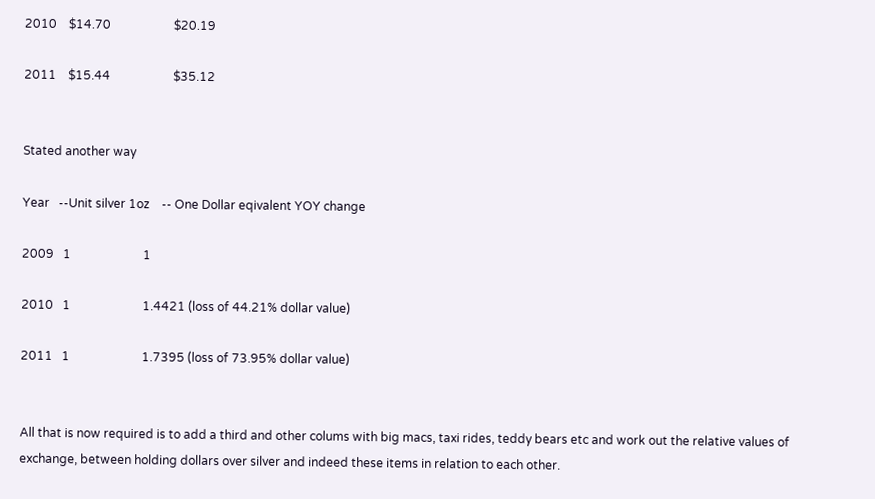2010    $14.70                     $20.19

2011    $15.44                     $35.12


Stated another way

Year   --Unit silver 1oz    -- One Dollar eqivalent YOY change

2009   1                        1

2010   1                        1.4421 (loss of 44.21% dollar value)

2011   1                        1.7395 (loss of 73.95% dollar value)


All that is now required is to add a third and other colums with big macs, taxi rides, teddy bears etc and work out the relative values of exchange, between holding dollars over silver and indeed these items in relation to each other.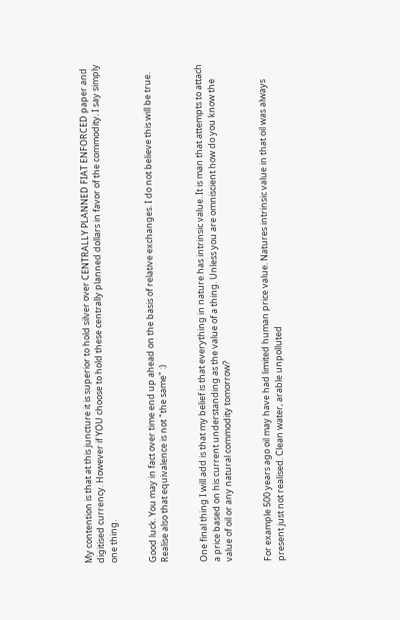My contention is that at this juncture it is superior to hold silver over CENTRALLY PLANNED FIAT ENFORCED paper and digitised currency. However if YOU choose to hold these centrally planned dollars in favor of the commodity. I say simply one thing.


Good luck. You may in fact over time end up ahead on the basis of relative exchanges. I do not believe this will be true. Realise also that equivalence is not "the same" :)


One final thing I will add is that my belief is that everything in nature has intrinsic value. It is man that attempts to attach a price based on his current understanding as the value of a thing. Unless you are omniscient how do you know the value of oil or any natural commodity tomorrow?


For example 500 years ago oil may have had limited human price value. Natures intrinsic value in that oil was always present just not realised. Clean water, arable unpolluted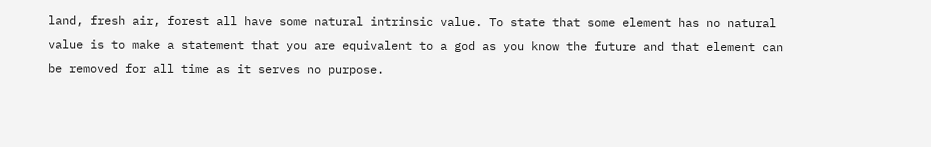land, fresh air, forest all have some natural intrinsic value. To state that some element has no natural value is to make a statement that you are equivalent to a god as you know the future and that element can be removed for all time as it serves no purpose.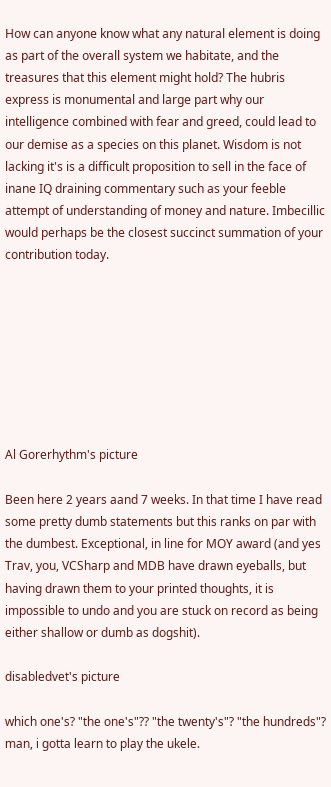How can anyone know what any natural element is doing as part of the overall system we habitate, and the treasures that this element might hold? The hubris express is monumental and large part why our intelligence combined with fear and greed, could lead to our demise as a species on this planet. Wisdom is not lacking it's is a difficult proposition to sell in the face of inane IQ draining commentary such as your feeble attempt of understanding of money and nature. Imbecillic would perhaps be the closest succinct summation of your contribution today.








Al Gorerhythm's picture

Been here 2 years aand 7 weeks. In that time I have read some pretty dumb statements but this ranks on par with the dumbest. Exceptional, in line for MOY award (and yes Trav, you, VCSharp and MDB have drawn eyeballs, but having drawn them to your printed thoughts, it is impossible to undo and you are stuck on record as being either shallow or dumb as dogshit).

disabledvet's picture

which one's? "the one's"?? "the twenty's"? "the hundreds"?
man, i gotta learn to play the ukele.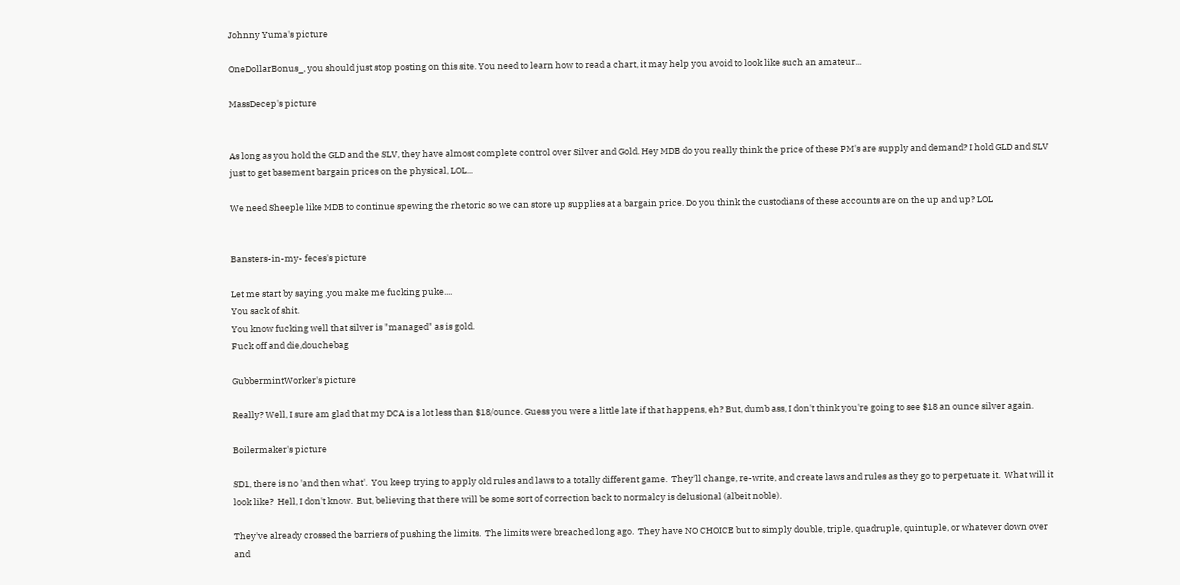Johnny Yuma's picture

OneDollarBonus_, you should just stop posting on this site. You need to learn how to read a chart, it may help you avoid to look like such an amateur...

MassDecep's picture


As long as you hold the GLD and the SLV, they have almost complete control over Silver and Gold. Hey MDB do you really think the price of these PM's are supply and demand? I hold GLD and SLV just to get basement bargain prices on the physical, LOL...

We need Sheeple like MDB to continue spewing the rhetoric so we can store up supplies at a bargain price. Do you think the custodians of these accounts are on the up and up? LOL


Bansters-in-my- feces's picture

Let me start by saying ,you make me fucking puke....
You sack of shit.
You know fucking well that silver is "managed" as is gold.
Fuck off and die,douchebag

GubbermintWorker's picture

Really? Well, I sure am glad that my DCA is a lot less than $18/ounce. Guess you were a little late if that happens, eh? But, dumb ass, I don't think you're going to see $18 an ounce silver again.

Boilermaker's picture

SD1, there is no 'and then what'.  You keep trying to apply old rules and laws to a totally different game.  They'll change, re-write, and create laws and rules as they go to perpetuate it.  What will it look like?  Hell, I don't know.  But, believing that there will be some sort of correction back to normalcy is delusional (albeit noble).

They've already crossed the barriers of pushing the limits.  The limits were breached long ago.  They have NO CHOICE but to simply double, triple, quadruple, quintuple, or whatever down over and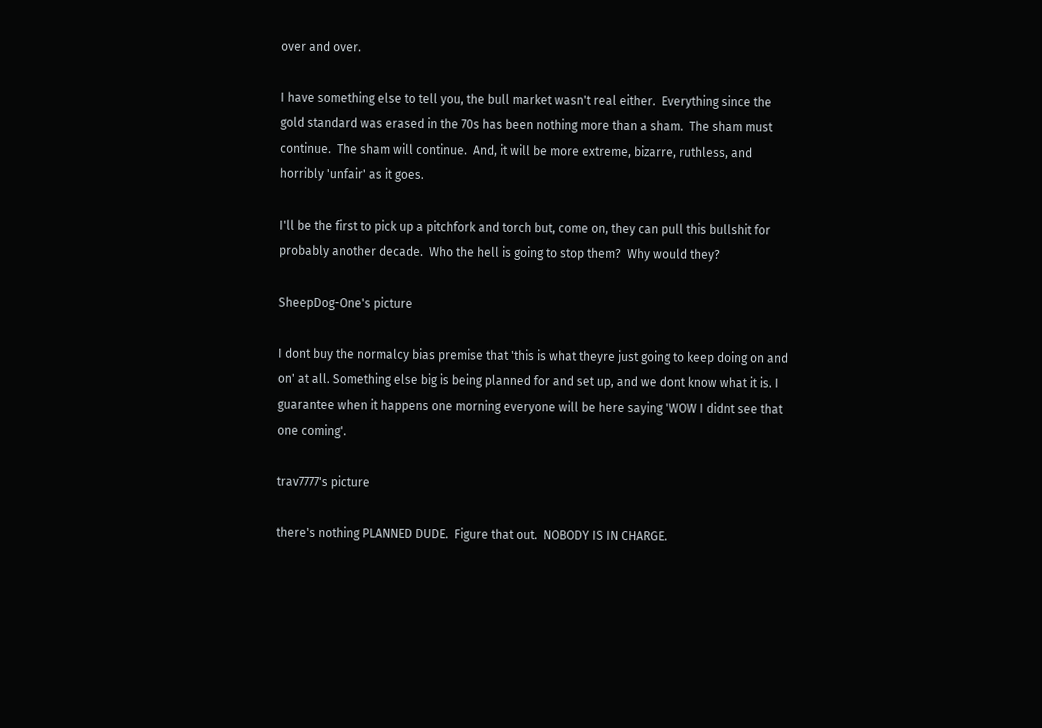over and over.

I have something else to tell you, the bull market wasn't real either.  Everything since the gold standard was erased in the 70s has been nothing more than a sham.  The sham must continue.  The sham will continue.  And, it will be more extreme, bizarre, ruthless, and horribly 'unfair' as it goes.

I'll be the first to pick up a pitchfork and torch but, come on, they can pull this bullshit for probably another decade.  Who the hell is going to stop them?  Why would they?

SheepDog-One's picture

I dont buy the normalcy bias premise that 'this is what theyre just going to keep doing on and on' at all. Something else big is being planned for and set up, and we dont know what it is. I guarantee when it happens one morning everyone will be here saying 'WOW I didnt see that one coming'.

trav7777's picture

there's nothing PLANNED DUDE.  Figure that out.  NOBODY IS IN CHARGE.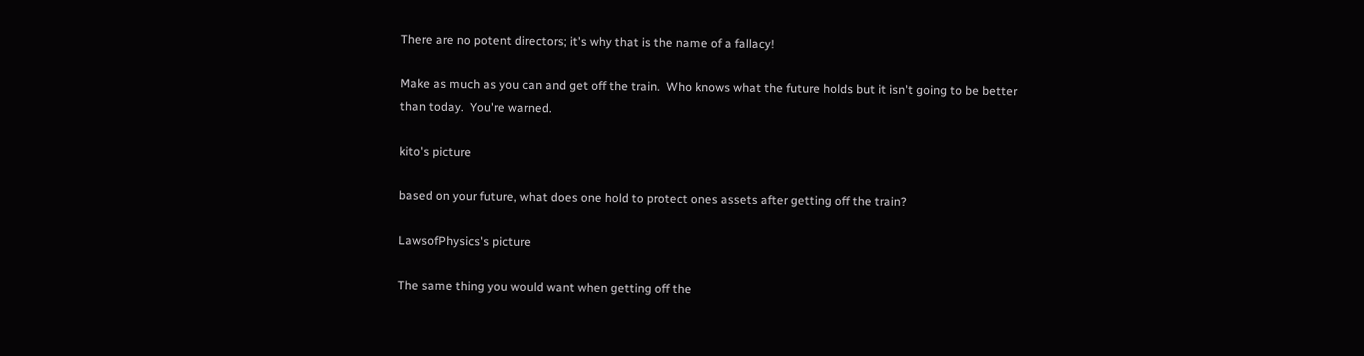There are no potent directors; it's why that is the name of a fallacy!

Make as much as you can and get off the train.  Who knows what the future holds but it isn't going to be better than today.  You're warned.

kito's picture

based on your future, what does one hold to protect ones assets after getting off the train?

LawsofPhysics's picture

The same thing you would want when getting off the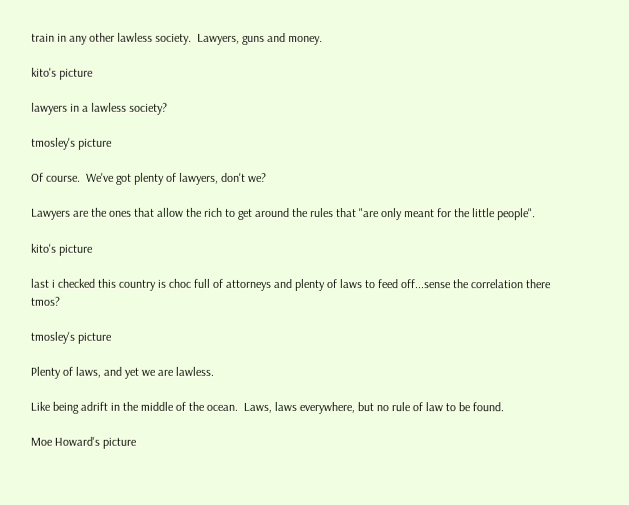train in any other lawless society.  Lawyers, guns and money.

kito's picture

lawyers in a lawless society?

tmosley's picture

Of course.  We've got plenty of lawyers, don't we?

Lawyers are the ones that allow the rich to get around the rules that "are only meant for the little people".

kito's picture

last i checked this country is choc full of attorneys and plenty of laws to feed off...sense the correlation there tmos?

tmosley's picture

Plenty of laws, and yet we are lawless.

Like being adrift in the middle of the ocean.  Laws, laws everywhere, but no rule of law to be found.

Moe Howard's picture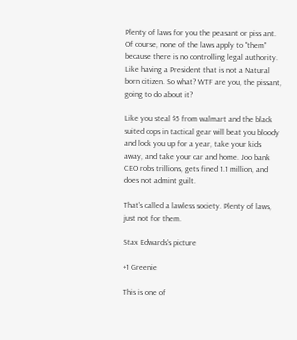Plenty of laws for you the peasant or piss ant. Of course, none of the laws apply to "them" because there is no controlling legal authority. Like having a President that is not a Natural born citizen. So what? WTF are you, the pissant, going to do about it?

Like you steal $5 from walmart and the black suited cops in tactical gear will beat you bloody and lock you up for a year, take your kids away, and take your car and home. Joo bank CEO robs trillions, gets fined 1.1 million, and does not admint guilt.

That's called a lawless society. Plenty of laws, just not for them.

Stax Edwards's picture

+1 Greenie

This is one of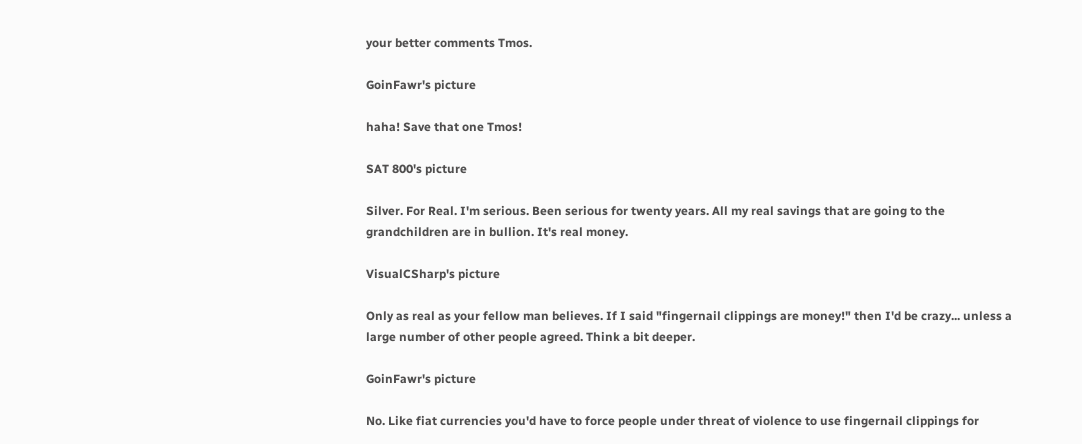your better comments Tmos.

GoinFawr's picture

haha! Save that one Tmos!

SAT 800's picture

Silver. For Real. I'm serious. Been serious for twenty years. All my real savings that are going to the grandchildren are in bullion. It's real money.

VisualCSharp's picture

Only as real as your fellow man believes. If I said "fingernail clippings are money!" then I'd be crazy... unless a large number of other people agreed. Think a bit deeper.

GoinFawr's picture

No. Like fiat currencies you'd have to force people under threat of violence to use fingernail clippings for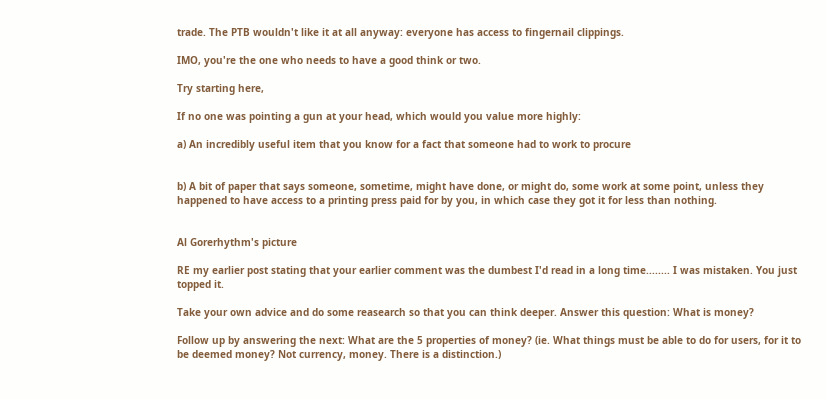trade. The PTB wouldn't like it at all anyway: everyone has access to fingernail clippings.

IMO, you're the one who needs to have a good think or two.

Try starting here,

If no one was pointing a gun at your head, which would you value more highly:

a) An incredibly useful item that you know for a fact that someone had to work to procure


b) A bit of paper that says someone, sometime, might have done, or might do, some work at some point, unless they happened to have access to a printing press paid for by you, in which case they got it for less than nothing.


Al Gorerhythm's picture

RE my earlier post stating that your earlier comment was the dumbest I'd read in a long time........ I was mistaken. You just topped it.

Take your own advice and do some reasearch so that you can think deeper. Answer this question: What is money?

Follow up by answering the next: What are the 5 properties of money? (ie. What things must be able to do for users, for it to be deemed money? Not currency, money. There is a distinction.)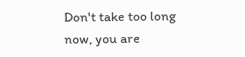Don't take too long now, you are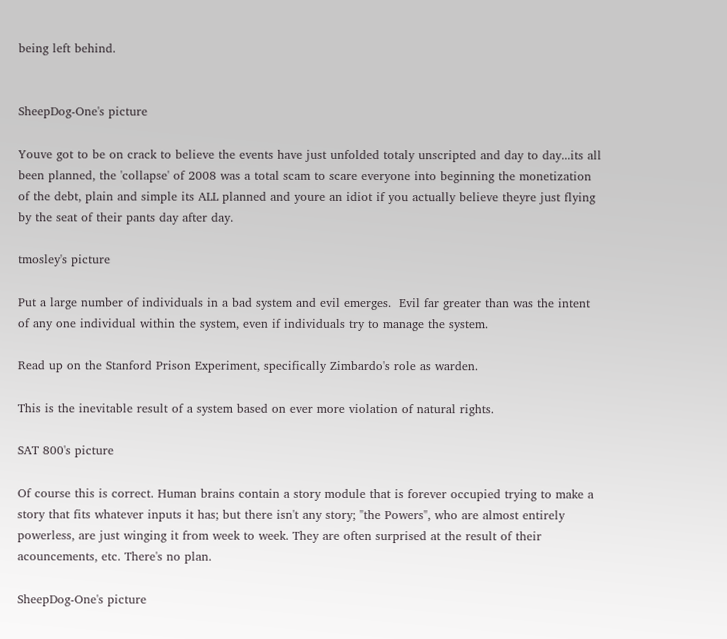being left behind.


SheepDog-One's picture

Youve got to be on crack to believe the events have just unfolded totaly unscripted and day to day...its all been planned, the 'collapse' of 2008 was a total scam to scare everyone into beginning the monetization of the debt, plain and simple its ALL planned and youre an idiot if you actually believe theyre just flying by the seat of their pants day after day.

tmosley's picture

Put a large number of individuals in a bad system and evil emerges.  Evil far greater than was the intent of any one individual within the system, even if individuals try to manage the system.

Read up on the Stanford Prison Experiment, specifically Zimbardo's role as warden.

This is the inevitable result of a system based on ever more violation of natural rights.

SAT 800's picture

Of course this is correct. Human brains contain a story module that is forever occupied trying to make a story that fits whatever inputs it has; but there isn't any story; "the Powers", who are almost entirely powerless, are just winging it from week to week. They are often surprised at the result of their acouncements, etc. There's no plan.

SheepDog-One's picture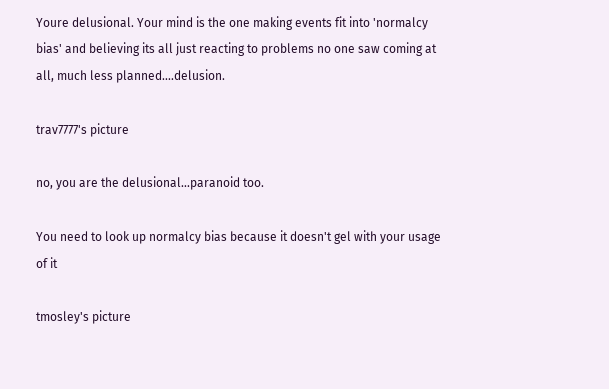Youre delusional. Your mind is the one making events fit into 'normalcy bias' and believing its all just reacting to problems no one saw coming at all, much less planned....delusion.

trav7777's picture

no, you are the delusional...paranoid too.

You need to look up normalcy bias because it doesn't gel with your usage of it

tmosley's picture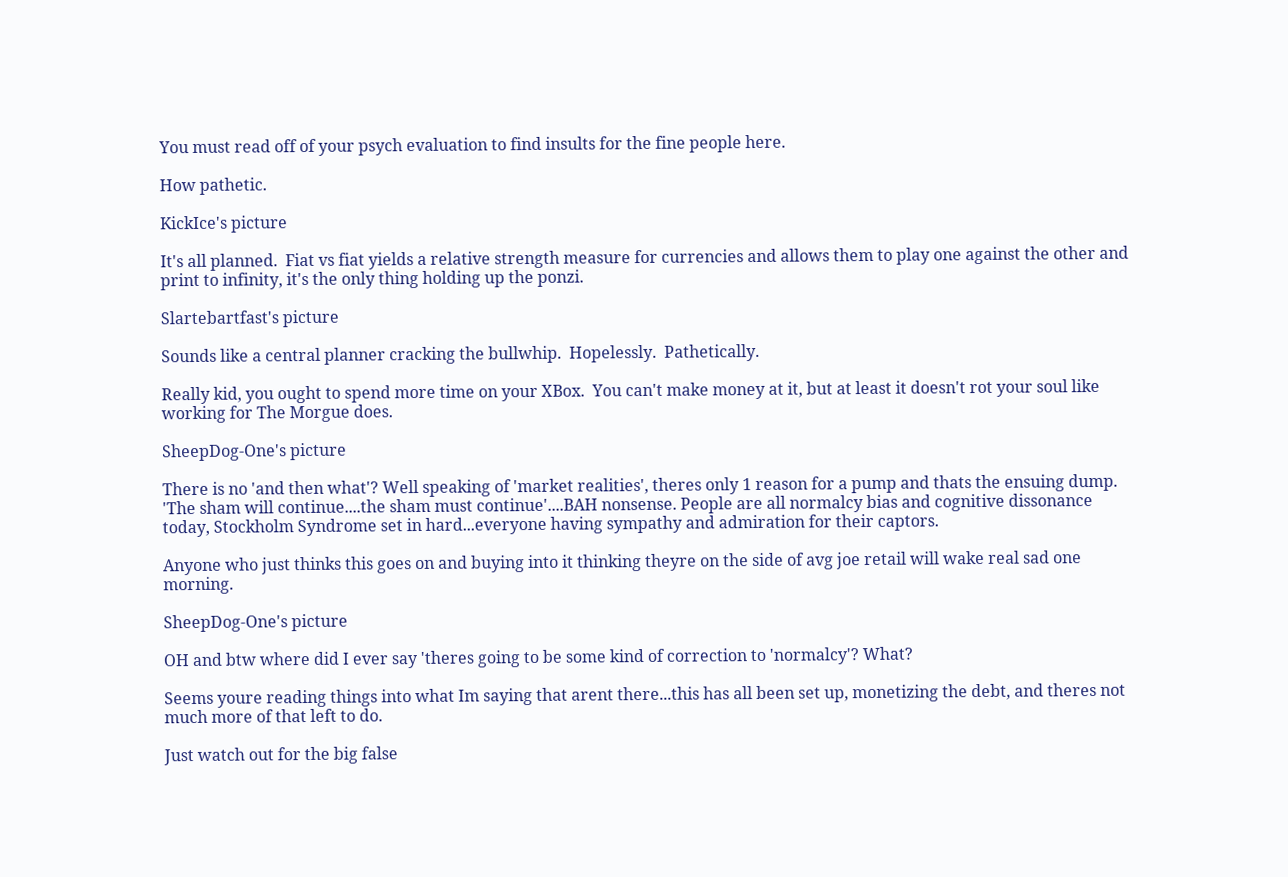You must read off of your psych evaluation to find insults for the fine people here.

How pathetic.

KickIce's picture

It's all planned.  Fiat vs fiat yields a relative strength measure for currencies and allows them to play one against the other and print to infinity, it's the only thing holding up the ponzi.

Slartebartfast's picture

Sounds like a central planner cracking the bullwhip.  Hopelessly.  Pathetically.

Really kid, you ought to spend more time on your XBox.  You can't make money at it, but at least it doesn't rot your soul like working for The Morgue does.

SheepDog-One's picture

There is no 'and then what'? Well speaking of 'market realities', theres only 1 reason for a pump and thats the ensuing dump. 'The sham will continue....the sham must continue'....BAH nonsense. People are all normalcy bias and cognitive dissonance today, Stockholm Syndrome set in hard...everyone having sympathy and admiration for their captors.

Anyone who just thinks this goes on and buying into it thinking theyre on the side of avg joe retail will wake real sad one morning.

SheepDog-One's picture

OH and btw where did I ever say 'theres going to be some kind of correction to 'normalcy'? What?

Seems youre reading things into what Im saying that arent there...this has all been set up, monetizing the debt, and theres not much more of that left to do.

Just watch out for the big false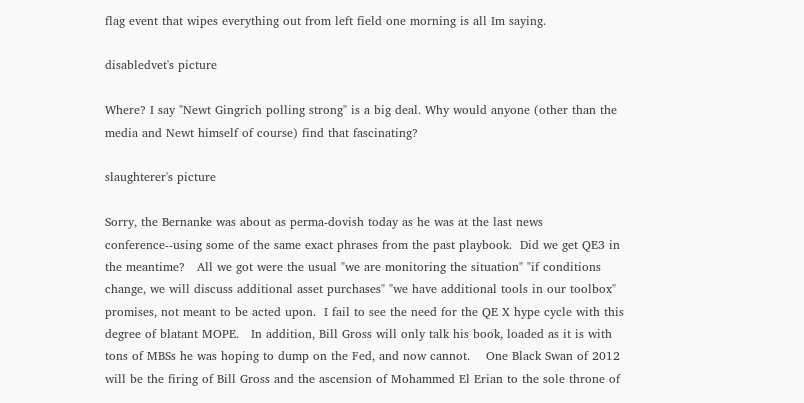flag event that wipes everything out from left field one morning is all Im saying.

disabledvet's picture

Where? I say "Newt Gingrich polling strong" is a big deal. Why would anyone (other than the media and Newt himself of course) find that fascinating?

slaughterer's picture

Sorry, the Bernanke was about as perma-dovish today as he was at the last news conference--using some of the same exact phrases from the past playbook.  Did we get QE3 in the meantime?   All we got were the usual "we are monitoring the situation" "if conditions change, we will discuss additional asset purchases" "we have additional tools in our toolbox"  promises, not meant to be acted upon.  I fail to see the need for the QE X hype cycle with this degree of blatant MOPE.   In addition, Bill Gross will only talk his book, loaded as it is with tons of MBSs he was hoping to dump on the Fed, and now cannot.    One Black Swan of 2012 will be the firing of Bill Gross and the ascension of Mohammed El Erian to the sole throne of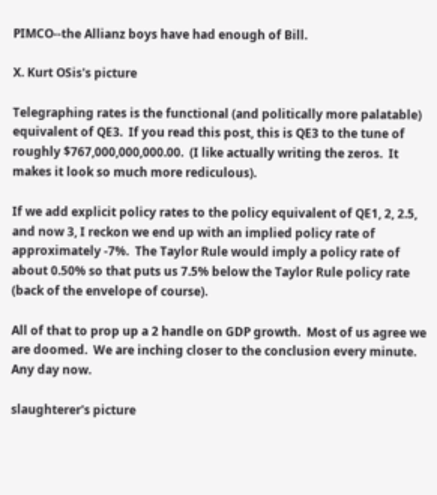PIMCO--the Allianz boys have had enough of Bill.

X. Kurt OSis's picture

Telegraphing rates is the functional (and politically more palatable) equivalent of QE3.  If you read this post, this is QE3 to the tune of roughly $767,000,000,000.00.  (I like actually writing the zeros.  It makes it look so much more rediculous).

If we add explicit policy rates to the policy equivalent of QE1, 2, 2.5, and now 3, I reckon we end up with an implied policy rate of approximately -7%.  The Taylor Rule would imply a policy rate of about 0.50% so that puts us 7.5% below the Taylor Rule policy rate (back of the envelope of course).

All of that to prop up a 2 handle on GDP growth.  Most of us agree we are doomed.  We are inching closer to the conclusion every minute.  Any day now.

slaughterer's picture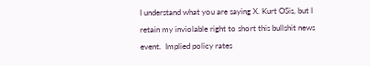I understand what you are saying X. Kurt OSis, but I retain my inviolable right to short this bullshit news event.  Implied policy rates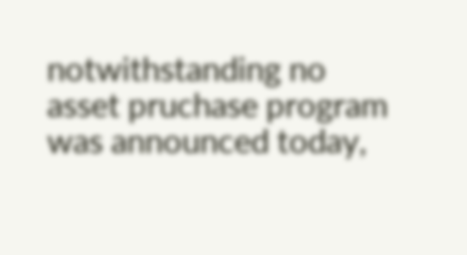notwithstanding no asset pruchase program was announced today,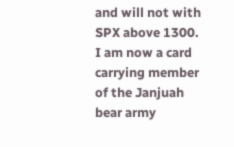and will not with SPX above 1300.  I am now a card carrying member of the Janjuah bear army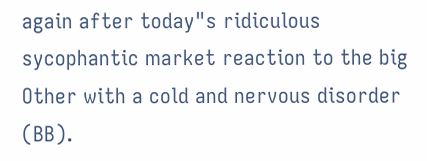again after today"s ridiculous sycophantic market reaction to the big Other with a cold and nervous disorder (BB).